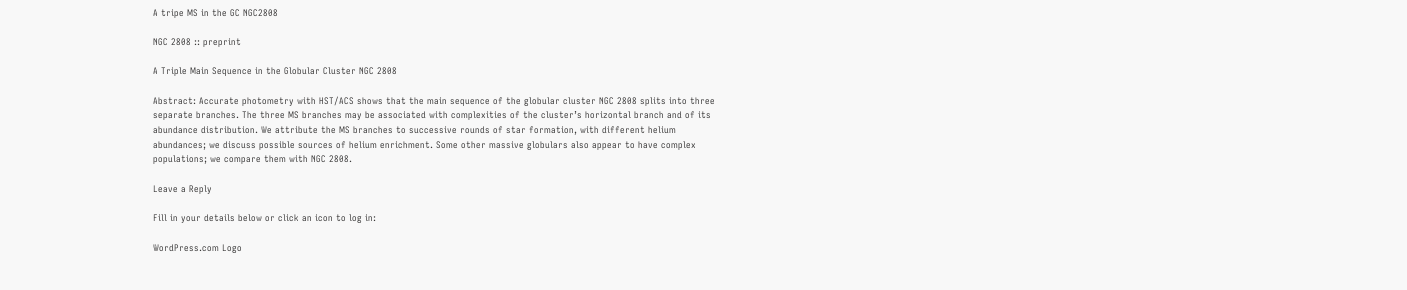A tripe MS in the GC NGC2808

NGC 2808 :: preprint

A Triple Main Sequence in the Globular Cluster NGC 2808

Abstract: Accurate photometry with HST/ACS shows that the main sequence of the globular cluster NGC 2808 splits into three separate branches. The three MS branches may be associated with complexities of the cluster’s horizontal branch and of its abundance distribution. We attribute the MS branches to successive rounds of star formation, with different helium abundances; we discuss possible sources of helium enrichment. Some other massive globulars also appear to have complex populations; we compare them with NGC 2808.

Leave a Reply

Fill in your details below or click an icon to log in:

WordPress.com Logo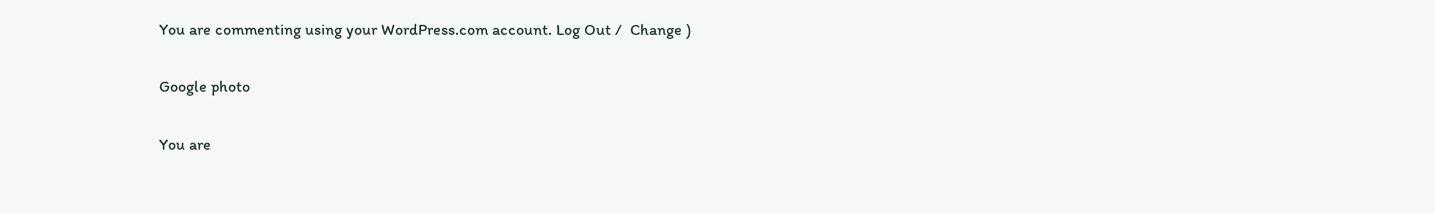You are commenting using your WordPress.com account. Log Out /  Change )

Google photo

You are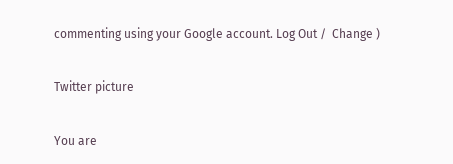commenting using your Google account. Log Out /  Change )

Twitter picture

You are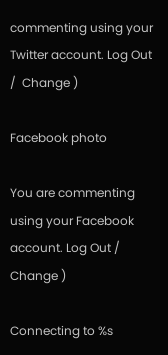commenting using your Twitter account. Log Out /  Change )

Facebook photo

You are commenting using your Facebook account. Log Out /  Change )

Connecting to %s